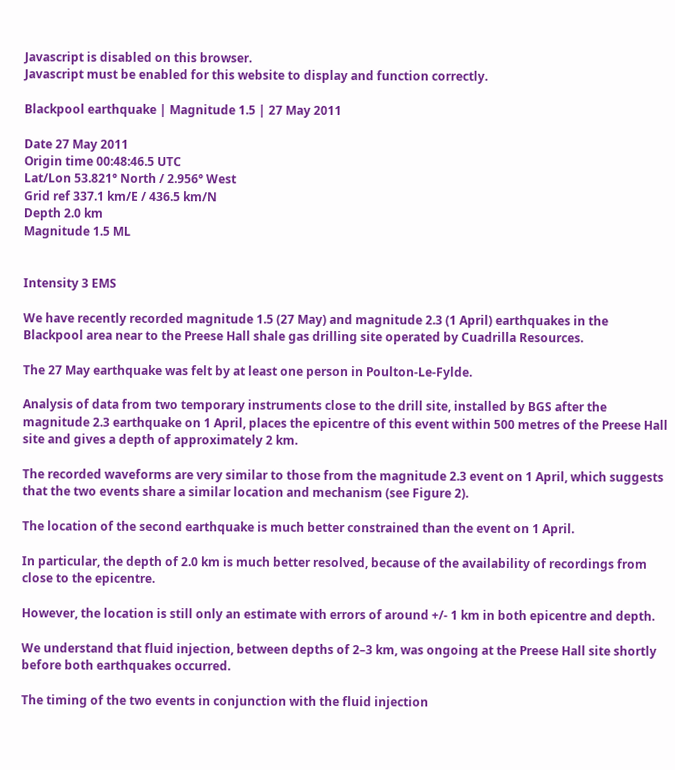Javascript is disabled on this browser.
Javascript must be enabled for this website to display and function correctly.

Blackpool earthquake | Magnitude 1.5 | 27 May 2011

Date 27 May 2011
Origin time 00:48:46.5 UTC
Lat/Lon 53.821° North / 2.956° West
Grid ref 337.1 km/E / 436.5 km/N
Depth 2.0 km
Magnitude 1.5 ML


Intensity 3 EMS

We have recently recorded magnitude 1.5 (27 May) and magnitude 2.3 (1 April) earthquakes in the Blackpool area near to the Preese Hall shale gas drilling site operated by Cuadrilla Resources.

The 27 May earthquake was felt by at least one person in Poulton-Le-Fylde.

Analysis of data from two temporary instruments close to the drill site, installed by BGS after the magnitude 2.3 earthquake on 1 April, places the epicentre of this event within 500 metres of the Preese Hall site and gives a depth of approximately 2 km.

The recorded waveforms are very similar to those from the magnitude 2.3 event on 1 April, which suggests that the two events share a similar location and mechanism (see Figure 2).

The location of the second earthquake is much better constrained than the event on 1 April.

In particular, the depth of 2.0 km is much better resolved, because of the availability of recordings from close to the epicentre.

However, the location is still only an estimate with errors of around +/- 1 km in both epicentre and depth.

We understand that fluid injection, between depths of 2–3 km, was ongoing at the Preese Hall site shortly before both earthquakes occurred.

The timing of the two events in conjunction with the fluid injection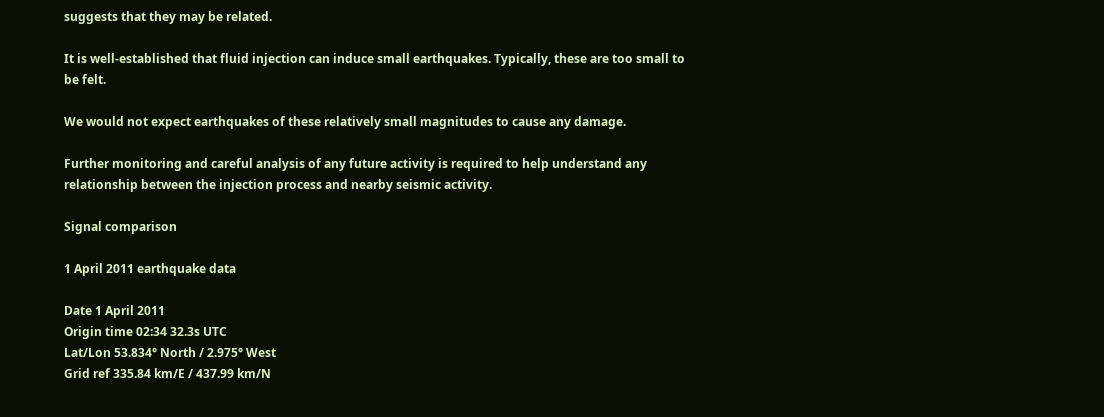suggests that they may be related.

It is well-established that fluid injection can induce small earthquakes. Typically, these are too small to be felt.

We would not expect earthquakes of these relatively small magnitudes to cause any damage.

Further monitoring and careful analysis of any future activity is required to help understand any relationship between the injection process and nearby seismic activity.

Signal comparison

1 April 2011 earthquake data

Date 1 April 2011
Origin time 02:34 32.3s UTC
Lat/Lon 53.834° North / 2.975° West
Grid ref 335.84 km/E / 437.99 km/N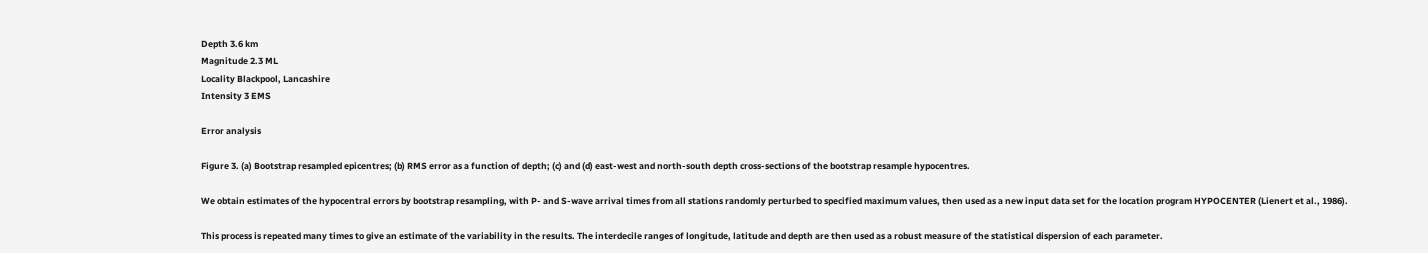Depth 3.6 km
Magnitude 2.3 ML
Locality Blackpool, Lancashire
Intensity 3 EMS

Error analysis

Figure 3. (a) Bootstrap resampled epicentres; (b) RMS error as a function of depth; (c) and (d) east-west and north-south depth cross-sections of the bootstrap resample hypocentres.

We obtain estimates of the hypocentral errors by bootstrap resampling, with P- and S-wave arrival times from all stations randomly perturbed to specified maximum values, then used as a new input data set for the location program HYPOCENTER (Lienert et al., 1986).

This process is repeated many times to give an estimate of the variability in the results. The interdecile ranges of longitude, latitude and depth are then used as a robust measure of the statistical dispersion of each parameter.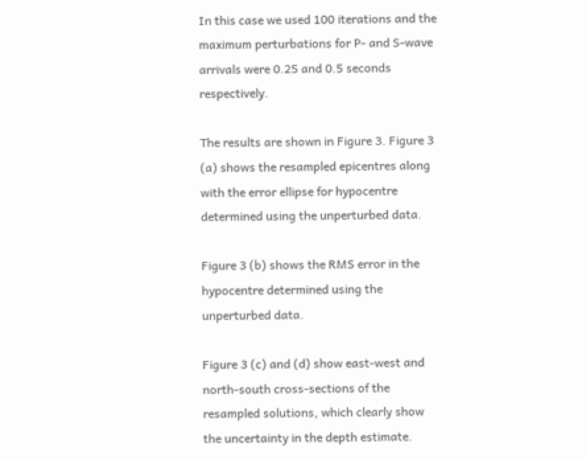In this case we used 100 iterations and the maximum perturbations for P- and S-wave arrivals were 0.25 and 0.5 seconds respectively.

The results are shown in Figure 3. Figure 3 (a) shows the resampled epicentres along with the error ellipse for hypocentre determined using the unperturbed data.

Figure 3 (b) shows the RMS error in the hypocentre determined using the unperturbed data.

Figure 3 (c) and (d) show east-west and north-south cross-sections of the resampled solutions, which clearly show the uncertainty in the depth estimate.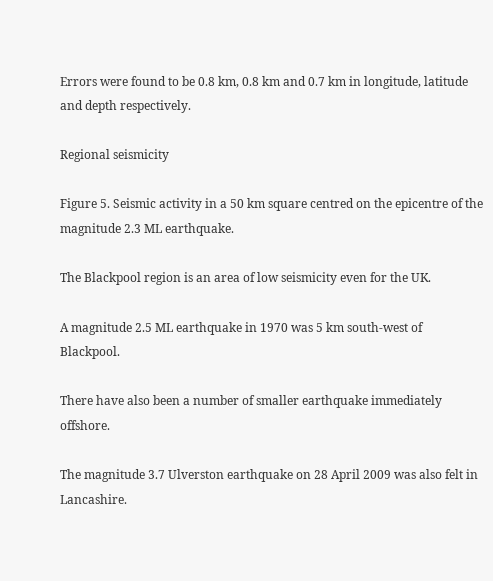Errors were found to be 0.8 km, 0.8 km and 0.7 km in longitude, latitude and depth respectively.

Regional seismicity

Figure 5. Seismic activity in a 50 km square centred on the epicentre of the magnitude 2.3 ML earthquake.

The Blackpool region is an area of low seismicity even for the UK.

A magnitude 2.5 ML earthquake in 1970 was 5 km south-west of Blackpool.

There have also been a number of smaller earthquake immediately offshore.

The magnitude 3.7 Ulverston earthquake on 28 April 2009 was also felt in Lancashire.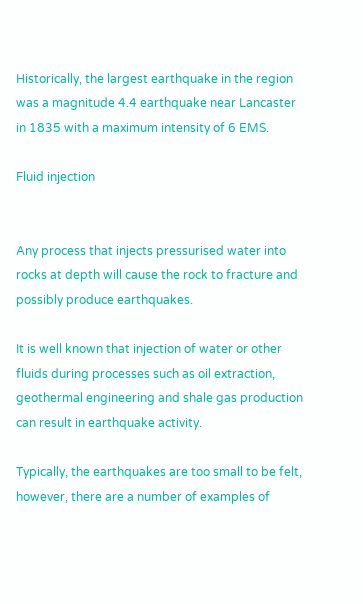Historically, the largest earthquake in the region was a magnitude 4.4 earthquake near Lancaster in 1835 with a maximum intensity of 6 EMS.

Fluid injection


Any process that injects pressurised water into rocks at depth will cause the rock to fracture and possibly produce earthquakes.

It is well known that injection of water or other fluids during processes such as oil extraction, geothermal engineering and shale gas production can result in earthquake activity.

Typically, the earthquakes are too small to be felt, however, there are a number of examples of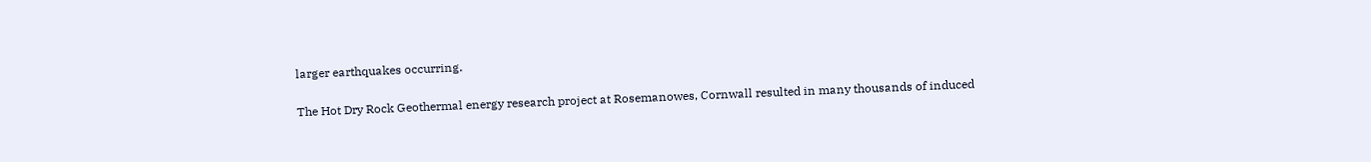larger earthquakes occurring.

The Hot Dry Rock Geothermal energy research project at Rosemanowes, Cornwall resulted in many thousands of induced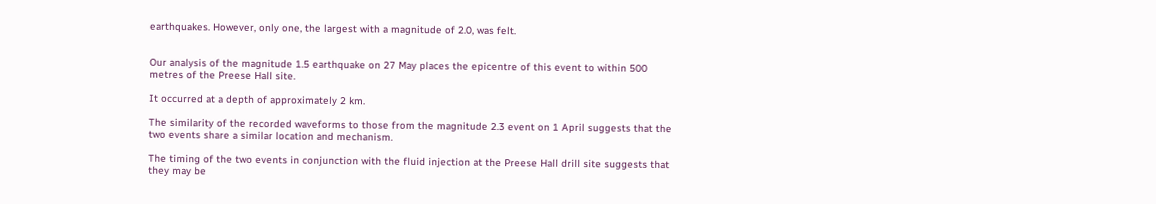earthquakes. However, only one, the largest with a magnitude of 2.0, was felt.


Our analysis of the magnitude 1.5 earthquake on 27 May places the epicentre of this event to within 500 metres of the Preese Hall site.

It occurred at a depth of approximately 2 km.

The similarity of the recorded waveforms to those from the magnitude 2.3 event on 1 April suggests that the two events share a similar location and mechanism.

The timing of the two events in conjunction with the fluid injection at the Preese Hall drill site suggests that they may be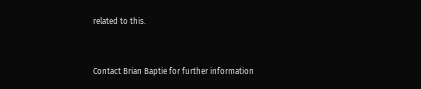related to this.


Contact Brian Baptie for further information